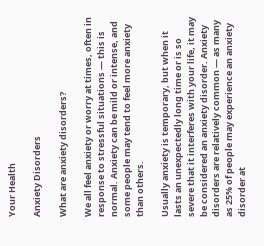Your Health

Anxiety Disorders

What are anxiety disorders?

We all feel anxiety or worry at times, often in response to stressful situations — this is normal. Anxiety can be mild or intense, and some people may tend to feel more anxiety than others.

Usually anxiety is temporary, but when it lasts an unexpectedly long time or is so severe that it interferes with your life, it may be considered an anxiety disorder. Anxiety disorders are relatively common — as many as 25% of people may experience an anxiety disorder at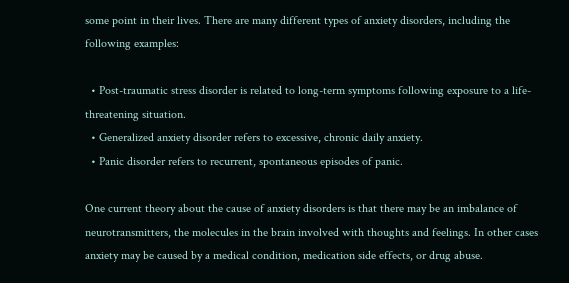some point in their lives. There are many different types of anxiety disorders, including the following examples:

  • Post-traumatic stress disorder is related to long-term symptoms following exposure to a life-threatening situation.
  • Generalized anxiety disorder refers to excessive, chronic daily anxiety.
  • Panic disorder refers to recurrent, spontaneous episodes of panic.

One current theory about the cause of anxiety disorders is that there may be an imbalance of neurotransmitters, the molecules in the brain involved with thoughts and feelings. In other cases anxiety may be caused by a medical condition, medication side effects, or drug abuse.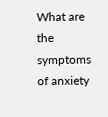What are the symptoms of anxiety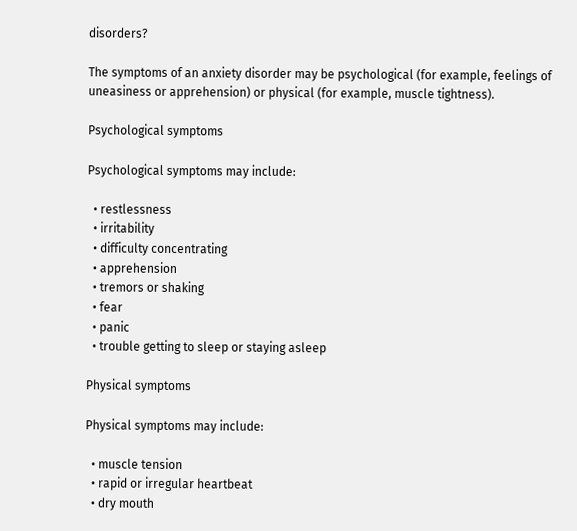disorders?

The symptoms of an anxiety disorder may be psychological (for example, feelings of uneasiness or apprehension) or physical (for example, muscle tightness).

Psychological symptoms

Psychological symptoms may include:

  • restlessness
  • irritability
  • difficulty concentrating
  • apprehension
  • tremors or shaking
  • fear
  • panic
  • trouble getting to sleep or staying asleep

Physical symptoms

Physical symptoms may include:

  • muscle tension
  • rapid or irregular heartbeat
  • dry mouth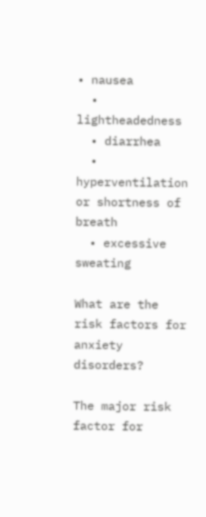• nausea
  • lightheadedness
  • diarrhea
  • hyperventilation or shortness of breath
  • excessive sweating

What are the risk factors for anxiety disorders?

The major risk factor for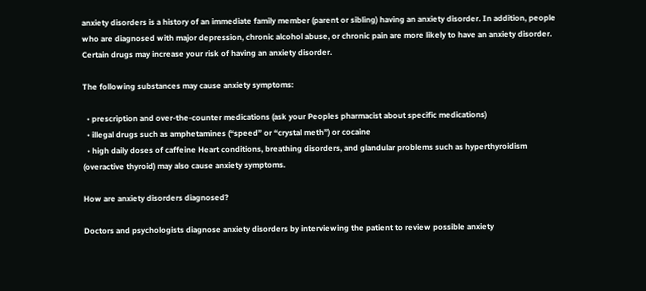anxiety disorders is a history of an immediate family member (parent or sibling) having an anxiety disorder. In addition, people who are diagnosed with major depression, chronic alcohol abuse, or chronic pain are more likely to have an anxiety disorder. Certain drugs may increase your risk of having an anxiety disorder.

The following substances may cause anxiety symptoms:

  • prescription and over-the-counter medications (ask your Peoples pharmacist about specific medications)
  • illegal drugs such as amphetamines (“speed” or “crystal meth”) or cocaine
  • high daily doses of caffeine Heart conditions, breathing disorders, and glandular problems such as hyperthyroidism (overactive thyroid) may also cause anxiety symptoms.

How are anxiety disorders diagnosed?

Doctors and psychologists diagnose anxiety disorders by interviewing the patient to review possible anxiety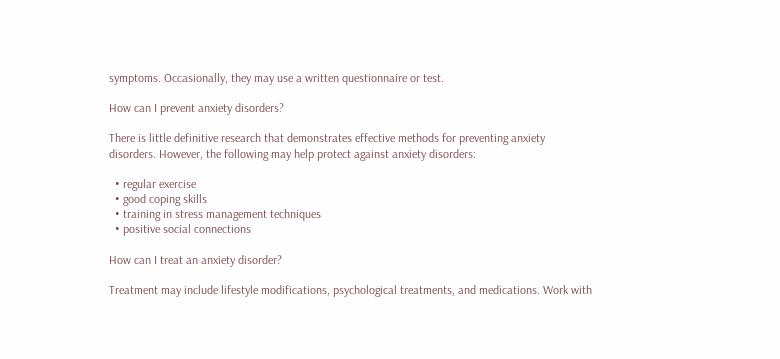symptoms. Occasionally, they may use a written questionnaire or test.

How can I prevent anxiety disorders?

There is little definitive research that demonstrates effective methods for preventing anxiety disorders. However, the following may help protect against anxiety disorders:

  • regular exercise
  • good coping skills
  • training in stress management techniques
  • positive social connections

How can I treat an anxiety disorder?

Treatment may include lifestyle modifications, psychological treatments, and medications. Work with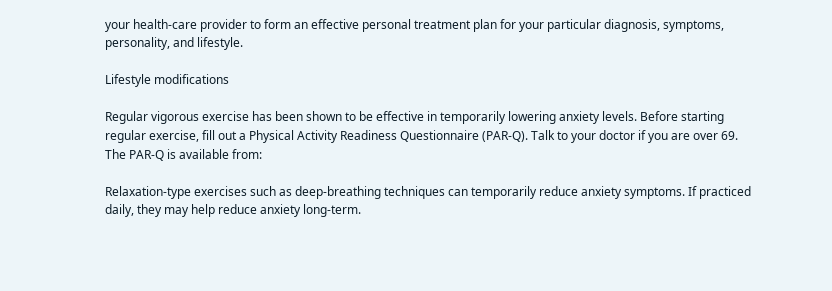your health-care provider to form an effective personal treatment plan for your particular diagnosis, symptoms, personality, and lifestyle.

Lifestyle modifications

Regular vigorous exercise has been shown to be effective in temporarily lowering anxiety levels. Before starting regular exercise, fill out a Physical Activity Readiness Questionnaire (PAR-Q). Talk to your doctor if you are over 69. The PAR-Q is available from:

Relaxation-type exercises such as deep-breathing techniques can temporarily reduce anxiety symptoms. If practiced daily, they may help reduce anxiety long-term.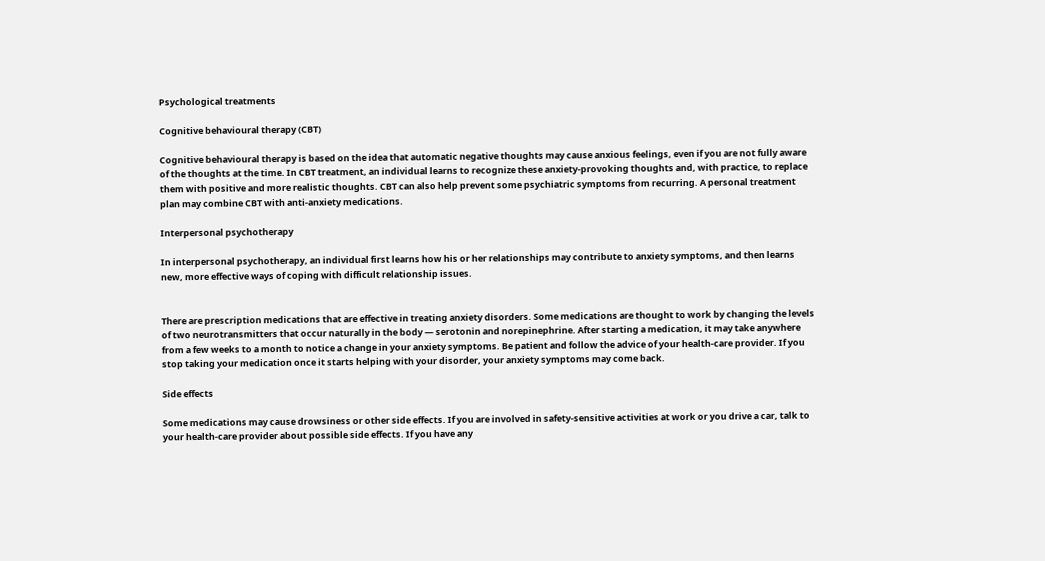Psychological treatments

Cognitive behavioural therapy (CBT)

Cognitive behavioural therapy is based on the idea that automatic negative thoughts may cause anxious feelings, even if you are not fully aware of the thoughts at the time. In CBT treatment, an individual learns to recognize these anxiety-provoking thoughts and, with practice, to replace them with positive and more realistic thoughts. CBT can also help prevent some psychiatric symptoms from recurring. A personal treatment plan may combine CBT with anti-anxiety medications.

Interpersonal psychotherapy

In interpersonal psychotherapy, an individual first learns how his or her relationships may contribute to anxiety symptoms, and then learns new, more effective ways of coping with difficult relationship issues.


There are prescription medications that are effective in treating anxiety disorders. Some medications are thought to work by changing the levels of two neurotransmitters that occur naturally in the body — serotonin and norepinephrine. After starting a medication, it may take anywhere from a few weeks to a month to notice a change in your anxiety symptoms. Be patient and follow the advice of your health-care provider. If you stop taking your medication once it starts helping with your disorder, your anxiety symptoms may come back.

Side effects

Some medications may cause drowsiness or other side effects. If you are involved in safety-sensitive activities at work or you drive a car, talk to your health-care provider about possible side effects. If you have any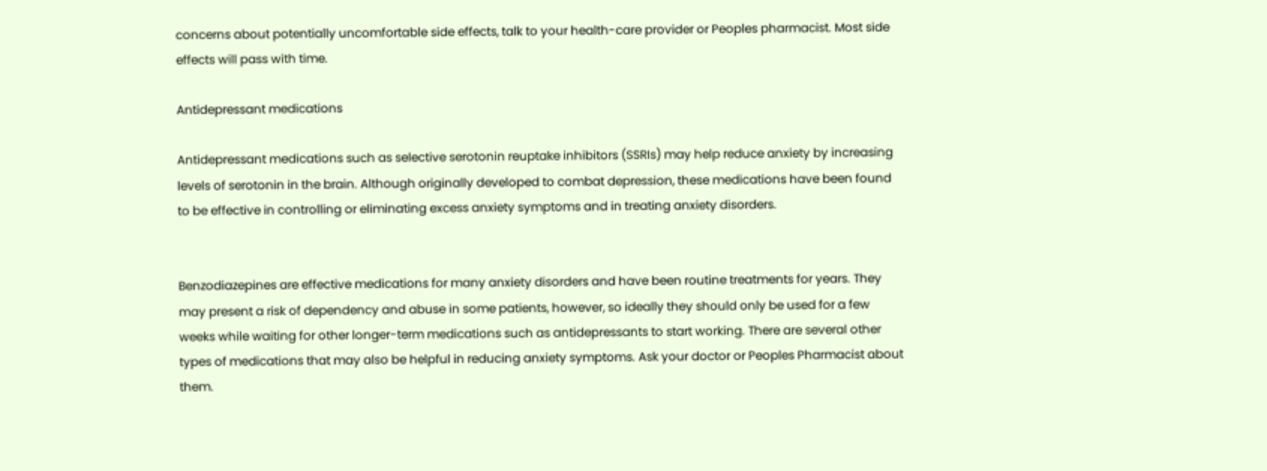concerns about potentially uncomfortable side effects, talk to your health-care provider or Peoples pharmacist. Most side effects will pass with time.

Antidepressant medications

Antidepressant medications such as selective serotonin reuptake inhibitors (SSRIs) may help reduce anxiety by increasing levels of serotonin in the brain. Although originally developed to combat depression, these medications have been found to be effective in controlling or eliminating excess anxiety symptoms and in treating anxiety disorders.


Benzodiazepines are effective medications for many anxiety disorders and have been routine treatments for years. They may present a risk of dependency and abuse in some patients, however, so ideally they should only be used for a few weeks while waiting for other longer-term medications such as antidepressants to start working. There are several other types of medications that may also be helpful in reducing anxiety symptoms. Ask your doctor or Peoples Pharmacist about them.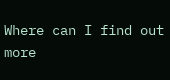Where can I find out more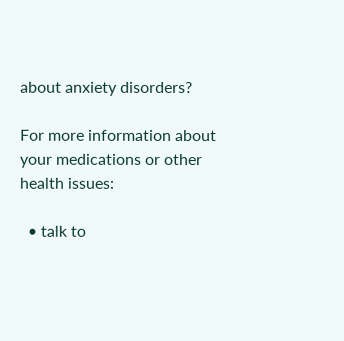about anxiety disorders?

For more information about your medications or other health issues:

  • talk to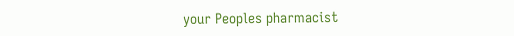your Peoples pharmacist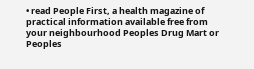• read People First, a health magazine of practical information available free from your neighbourhood Peoples Drug Mart or Peoples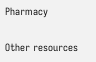Pharmacy

Other resources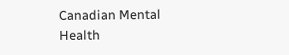Canadian Mental Health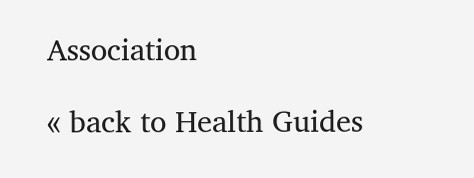Association

« back to Health Guides